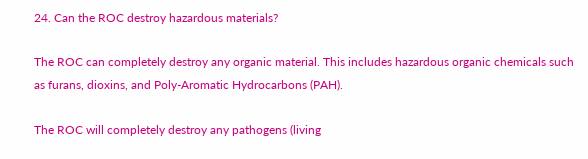24. Can the ROC destroy hazardous materials?

The ROC can completely destroy any organic material. This includes hazardous organic chemicals such as furans, dioxins, and Poly-Aromatic Hydrocarbons (PAH).

The ROC will completely destroy any pathogens (living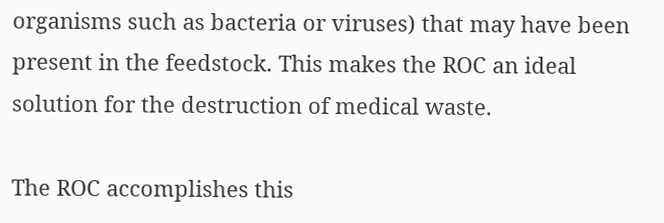organisms such as bacteria or viruses) that may have been present in the feedstock. This makes the ROC an ideal solution for the destruction of medical waste.

The ROC accomplishes this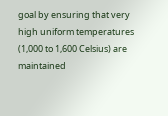goal by ensuring that very high uniform temperatures (1,000 to 1,600 Celsius) are maintained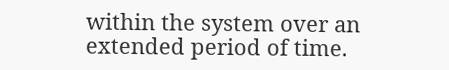within the system over an extended period of time.